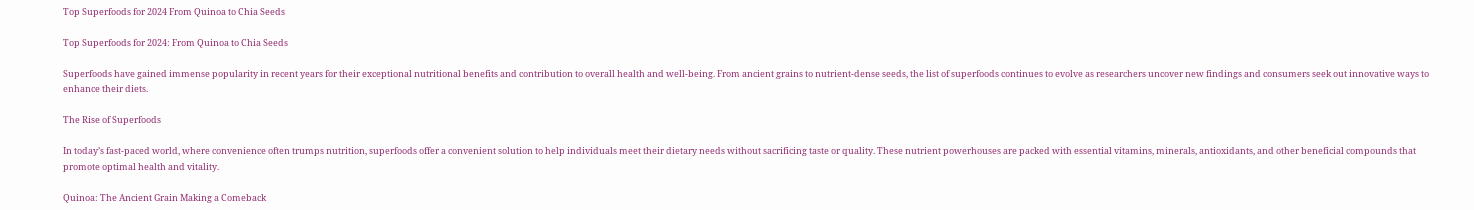Top Superfoods for 2024 From Quinoa to Chia Seeds

Top Superfoods for 2024: From Quinoa to Chia Seeds

Superfoods have gained immense popularity in recent years for their exceptional nutritional benefits and contribution to overall health and well-being. From ancient grains to nutrient-dense seeds, the list of superfoods continues to evolve as researchers uncover new findings and consumers seek out innovative ways to enhance their diets.

The Rise of Superfoods

In today’s fast-paced world, where convenience often trumps nutrition, superfoods offer a convenient solution to help individuals meet their dietary needs without sacrificing taste or quality. These nutrient powerhouses are packed with essential vitamins, minerals, antioxidants, and other beneficial compounds that promote optimal health and vitality.

Quinoa: The Ancient Grain Making a Comeback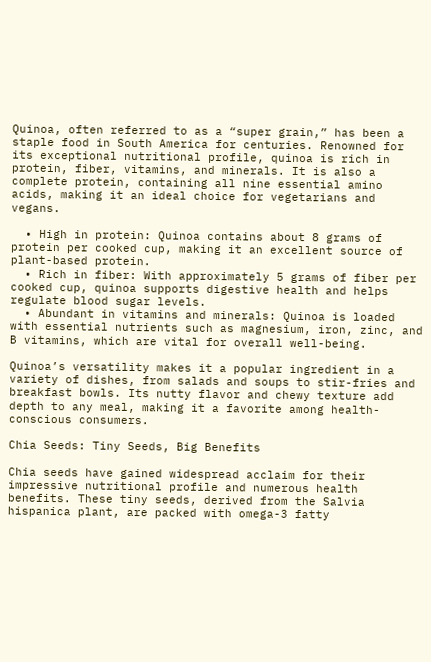Quinoa, often referred to as a “super grain,” has been a staple food in South America for centuries. Renowned for its exceptional nutritional profile, quinoa is rich in protein, fiber, vitamins, and minerals. It is also a complete protein, containing all nine essential amino acids, making it an ideal choice for vegetarians and vegans.

  • High in protein: Quinoa contains about 8 grams of protein per cooked cup, making it an excellent source of plant-based protein.
  • Rich in fiber: With approximately 5 grams of fiber per cooked cup, quinoa supports digestive health and helps regulate blood sugar levels.
  • Abundant in vitamins and minerals: Quinoa is loaded with essential nutrients such as magnesium, iron, zinc, and B vitamins, which are vital for overall well-being.

Quinoa’s versatility makes it a popular ingredient in a variety of dishes, from salads and soups to stir-fries and breakfast bowls. Its nutty flavor and chewy texture add depth to any meal, making it a favorite among health-conscious consumers.

Chia Seeds: Tiny Seeds, Big Benefits

Chia seeds have gained widespread acclaim for their impressive nutritional profile and numerous health benefits. These tiny seeds, derived from the Salvia hispanica plant, are packed with omega-3 fatty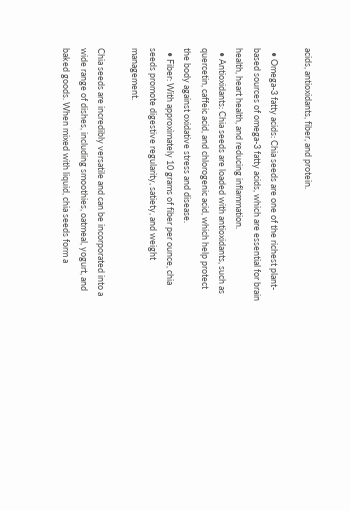acids, antioxidants, fiber, and protein.

  • Omega-3 fatty acids: Chia seeds are one of the richest plant-based sources of omega-3 fatty acids, which are essential for brain health, heart health, and reducing inflammation.
  • Antioxidants: Chia seeds are loaded with antioxidants, such as quercetin, caffeic acid, and chlorogenic acid, which help protect the body against oxidative stress and disease.
  • Fiber: With approximately 10 grams of fiber per ounce, chia seeds promote digestive regularity, satiety, and weight management.

Chia seeds are incredibly versatile and can be incorporated into a wide range of dishes, including smoothies, oatmeal, yogurt, and baked goods. When mixed with liquid, chia seeds form a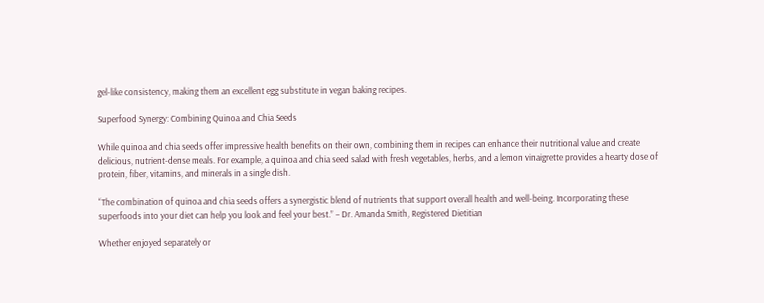gel-like consistency, making them an excellent egg substitute in vegan baking recipes.

Superfood Synergy: Combining Quinoa and Chia Seeds

While quinoa and chia seeds offer impressive health benefits on their own, combining them in recipes can enhance their nutritional value and create delicious, nutrient-dense meals. For example, a quinoa and chia seed salad with fresh vegetables, herbs, and a lemon vinaigrette provides a hearty dose of protein, fiber, vitamins, and minerals in a single dish.

“The combination of quinoa and chia seeds offers a synergistic blend of nutrients that support overall health and well-being. Incorporating these superfoods into your diet can help you look and feel your best.” – Dr. Amanda Smith, Registered Dietitian

Whether enjoyed separately or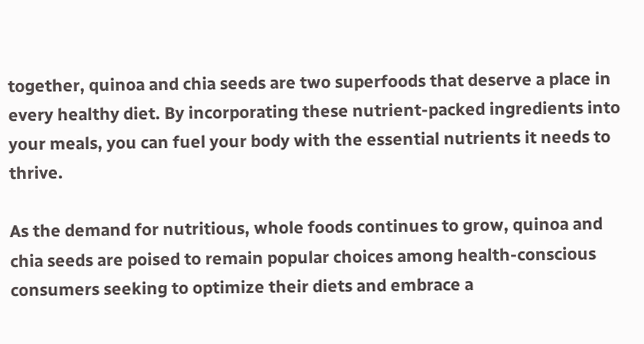together, quinoa and chia seeds are two superfoods that deserve a place in every healthy diet. By incorporating these nutrient-packed ingredients into your meals, you can fuel your body with the essential nutrients it needs to thrive.

As the demand for nutritious, whole foods continues to grow, quinoa and chia seeds are poised to remain popular choices among health-conscious consumers seeking to optimize their diets and embrace a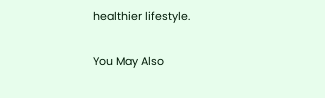healthier lifestyle.

You May Also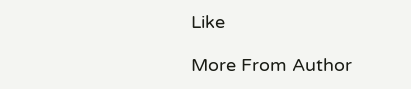Like

More From Author